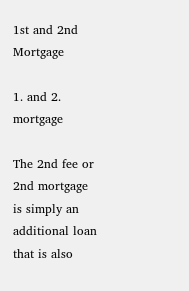1st and 2nd Mortgage

1. and 2. mortgage

The 2nd fee or 2nd mortgage is simply an additional loan that is also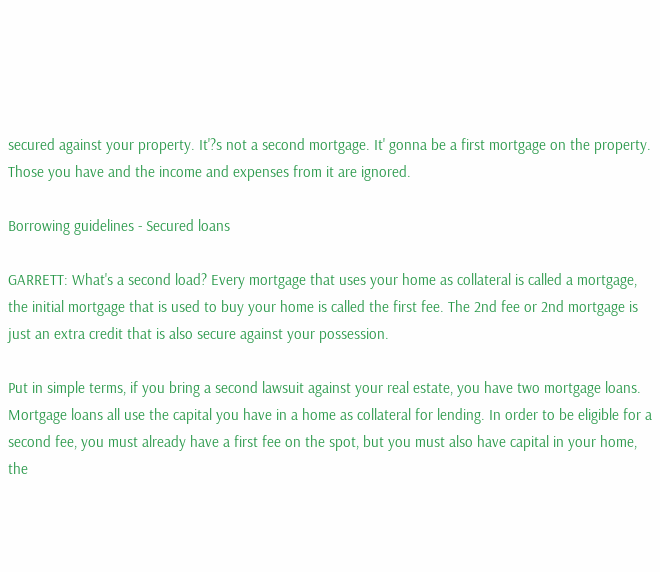secured against your property. It'?s not a second mortgage. It' gonna be a first mortgage on the property. Those you have and the income and expenses from it are ignored.

Borrowing guidelines - Secured loans

GARRETT: What's a second load? Every mortgage that uses your home as collateral is called a mortgage, the initial mortgage that is used to buy your home is called the first fee. The 2nd fee or 2nd mortgage is just an extra credit that is also secure against your possession.

Put in simple terms, if you bring a second lawsuit against your real estate, you have two mortgage loans. Mortgage loans all use the capital you have in a home as collateral for lending. In order to be eligible for a second fee, you must already have a first fee on the spot, but you must also have capital in your home, the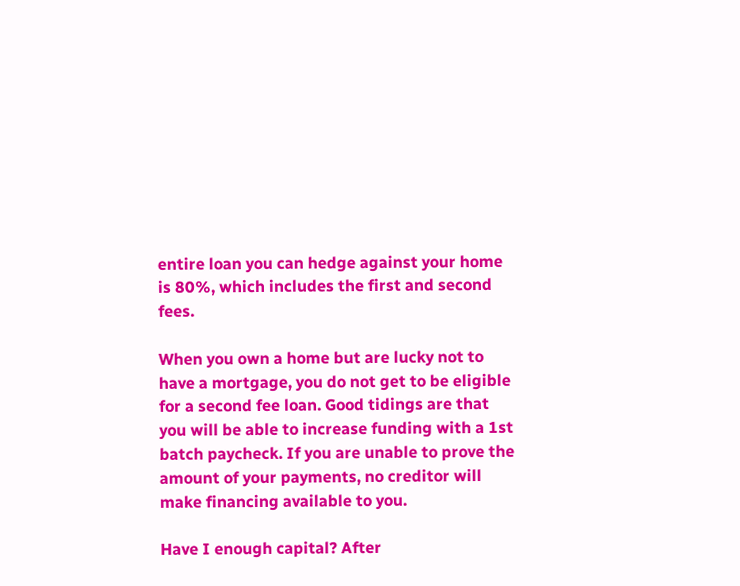entire loan you can hedge against your home is 80%, which includes the first and second fees.

When you own a home but are lucky not to have a mortgage, you do not get to be eligible for a second fee loan. Good tidings are that you will be able to increase funding with a 1st batch paycheck. If you are unable to prove the amount of your payments, no creditor will make financing available to you.

Have I enough capital? After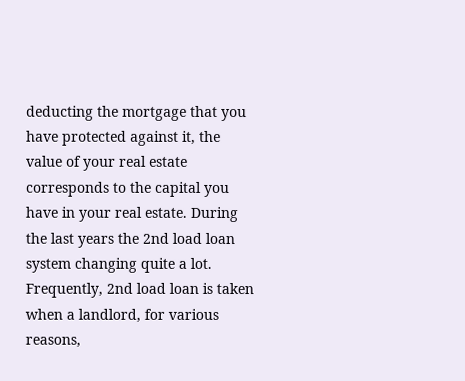deducting the mortgage that you have protected against it, the value of your real estate corresponds to the capital you have in your real estate. During the last years the 2nd load loan system changing quite a lot. Frequently, 2nd load loan is taken when a landlord, for various reasons,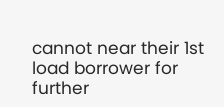cannot near their 1st load borrower for further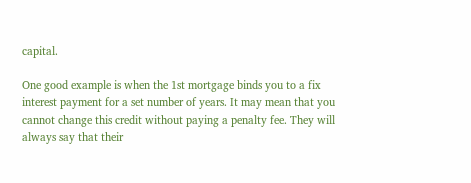capital.

One good example is when the 1st mortgage binds you to a fix interest payment for a set number of years. It may mean that you cannot change this credit without paying a penalty fee. They will always say that their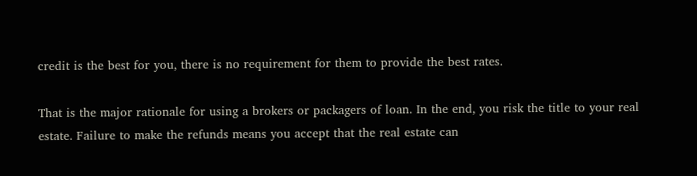credit is the best for you, there is no requirement for them to provide the best rates.

That is the major rationale for using a brokers or packagers of loan. In the end, you risk the title to your real estate. Failure to make the refunds means you accept that the real estate can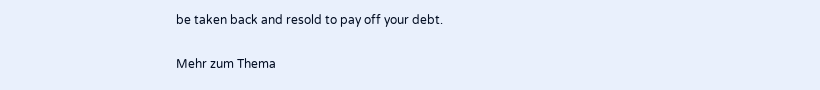be taken back and resold to pay off your debt.

Mehr zum Thema